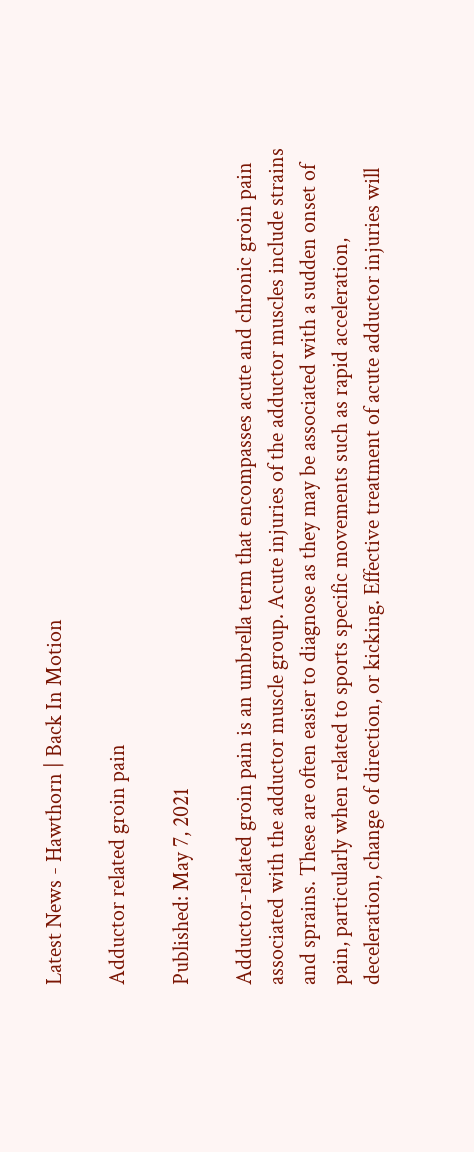Latest News - Hawthorn | Back In Motion

Adductor related groin pain

Published: May 7, 2021

Adductor-related groin pain is an umbrella term that encompasses acute and chronic groin pain associated with the adductor muscle group. Acute injuries of the adductor muscles include strains and sprains. These are often easier to diagnose as they may be associated with a sudden onset of pain, particularly when related to sports specific movements such as rapid acceleration, deceleration, change of direction, or kicking. Effective treatment of acute adductor injuries will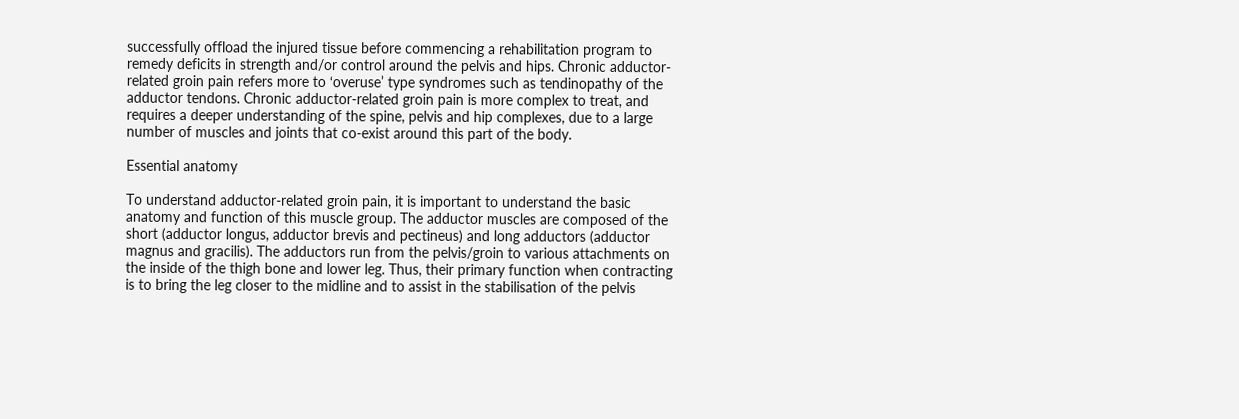successfully offload the injured tissue before commencing a rehabilitation program to remedy deficits in strength and/or control around the pelvis and hips. Chronic adductor-related groin pain refers more to ‘overuse’ type syndromes such as tendinopathy of the adductor tendons. Chronic adductor-related groin pain is more complex to treat, and requires a deeper understanding of the spine, pelvis and hip complexes, due to a large number of muscles and joints that co-exist around this part of the body.

Essential anatomy

To understand adductor-related groin pain, it is important to understand the basic anatomy and function of this muscle group. The adductor muscles are composed of the short (adductor longus, adductor brevis and pectineus) and long adductors (adductor magnus and gracilis). The adductors run from the pelvis/groin to various attachments on the inside of the thigh bone and lower leg. Thus, their primary function when contracting is to bring the leg closer to the midline and to assist in the stabilisation of the pelvis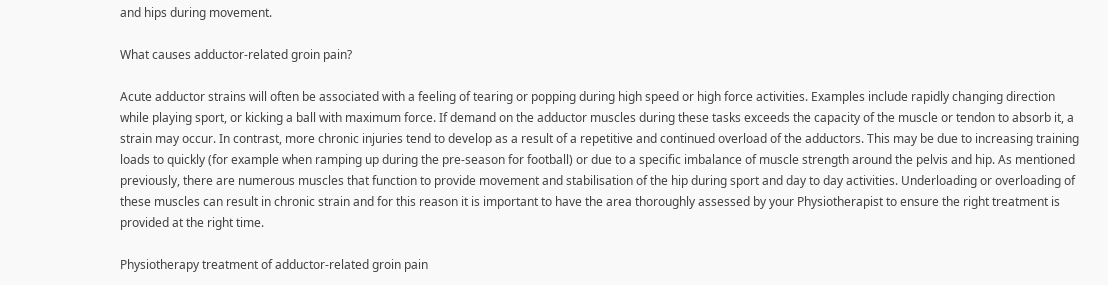and hips during movement.

What causes adductor-related groin pain?

Acute adductor strains will often be associated with a feeling of tearing or popping during high speed or high force activities. Examples include rapidly changing direction while playing sport, or kicking a ball with maximum force. If demand on the adductor muscles during these tasks exceeds the capacity of the muscle or tendon to absorb it, a strain may occur. In contrast, more chronic injuries tend to develop as a result of a repetitive and continued overload of the adductors. This may be due to increasing training loads to quickly (for example when ramping up during the pre-season for football) or due to a specific imbalance of muscle strength around the pelvis and hip. As mentioned previously, there are numerous muscles that function to provide movement and stabilisation of the hip during sport and day to day activities. Underloading or overloading of these muscles can result in chronic strain and for this reason it is important to have the area thoroughly assessed by your Physiotherapist to ensure the right treatment is provided at the right time.

Physiotherapy treatment of adductor-related groin pain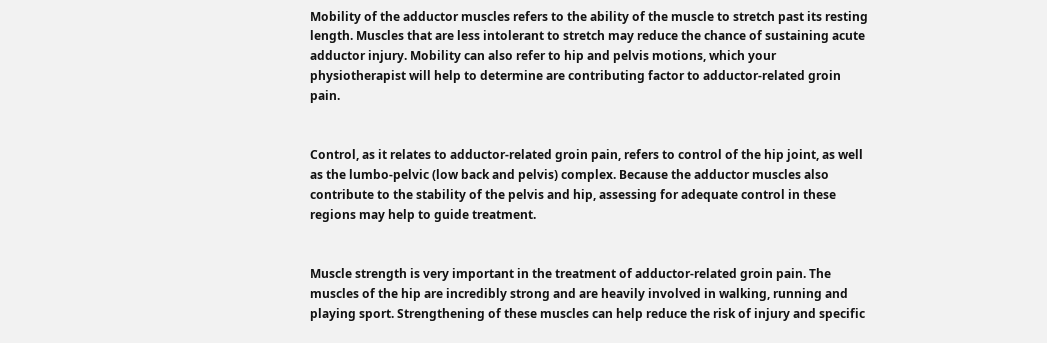Mobility of the adductor muscles refers to the ability of the muscle to stretch past its resting length. Muscles that are less intolerant to stretch may reduce the chance of sustaining acute adductor injury. Mobility can also refer to hip and pelvis motions, which your physiotherapist will help to determine are contributing factor to adductor-related groin pain.


Control, as it relates to adductor-related groin pain, refers to control of the hip joint, as well as the lumbo-pelvic (low back and pelvis) complex. Because the adductor muscles also contribute to the stability of the pelvis and hip, assessing for adequate control in these regions may help to guide treatment.


Muscle strength is very important in the treatment of adductor-related groin pain. The muscles of the hip are incredibly strong and are heavily involved in walking, running and playing sport. Strengthening of these muscles can help reduce the risk of injury and specific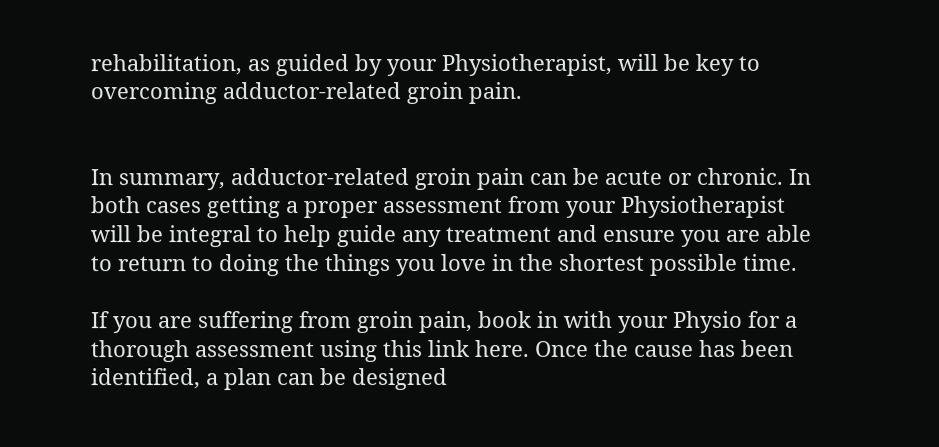rehabilitation, as guided by your Physiotherapist, will be key to overcoming adductor-related groin pain.


In summary, adductor-related groin pain can be acute or chronic. In both cases getting a proper assessment from your Physiotherapist will be integral to help guide any treatment and ensure you are able to return to doing the things you love in the shortest possible time.

If you are suffering from groin pain, book in with your Physio for a thorough assessment using this link here. Once the cause has been identified, a plan can be designed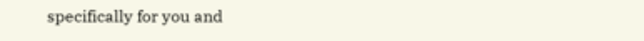specifically for you and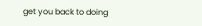get you back to doing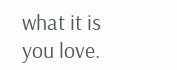what it is you love.